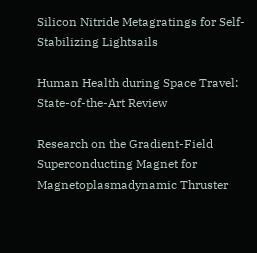Silicon Nitride Metagratings for Self-Stabilizing Lightsails

Human Health during Space Travel: State-of-the-Art Review

Research on the Gradient-Field Superconducting Magnet for
Magnetoplasmadynamic Thruster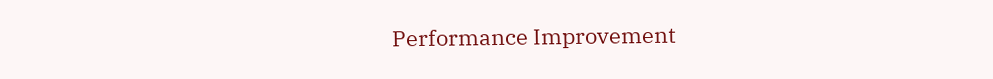Performance Improvement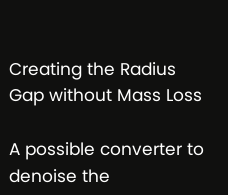Creating the Radius Gap without Mass Loss

A possible converter to denoise the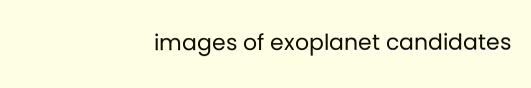images of exoplanet candidates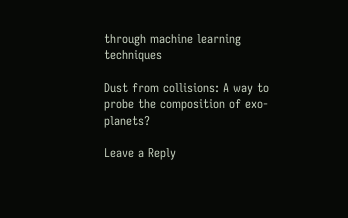through machine learning techniques

Dust from collisions: A way to probe the composition of exo-planets?

Leave a Reply